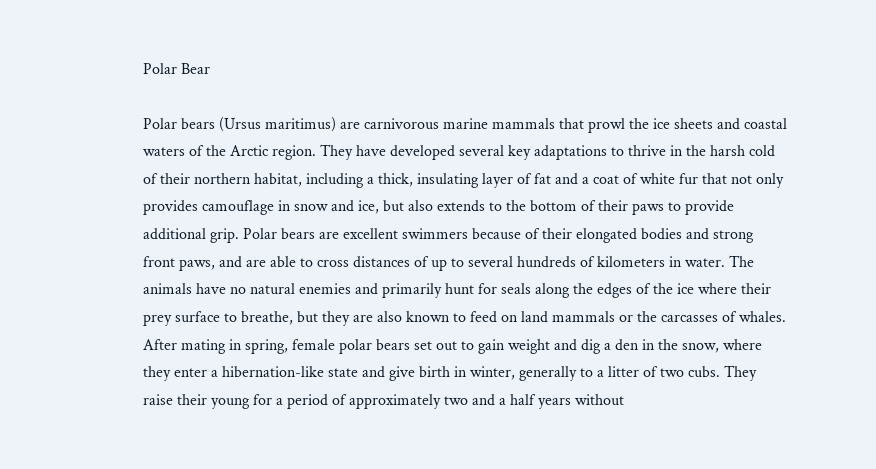Polar Bear

Polar bears (Ursus maritimus) are carnivorous marine mammals that prowl the ice sheets and coastal waters of the Arctic region. They have developed several key adaptations to thrive in the harsh cold of their northern habitat, including a thick, insulating layer of fat and a coat of white fur that not only provides camouflage in snow and ice, but also extends to the bottom of their paws to provide additional grip. Polar bears are excellent swimmers because of their elongated bodies and strong front paws, and are able to cross distances of up to several hundreds of kilometers in water. The animals have no natural enemies and primarily hunt for seals along the edges of the ice where their prey surface to breathe, but they are also known to feed on land mammals or the carcasses of whales. After mating in spring, female polar bears set out to gain weight and dig a den in the snow, where they enter a hibernation-like state and give birth in winter, generally to a litter of two cubs. They raise their young for a period of approximately two and a half years without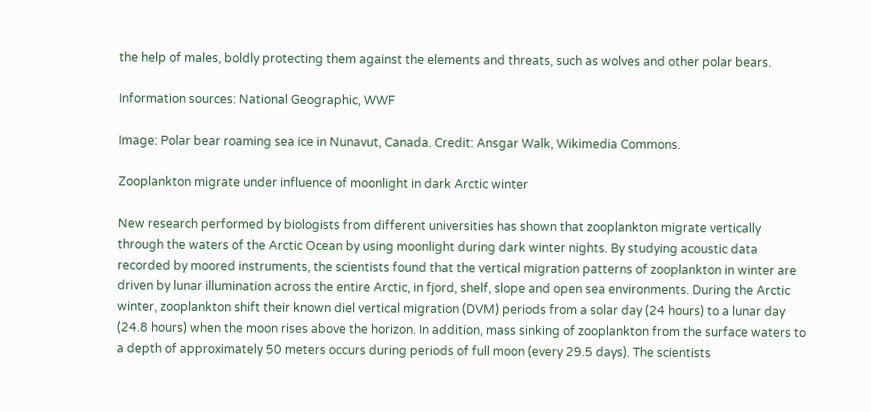the help of males, boldly protecting them against the elements and threats, such as wolves and other polar bears.

Information sources: National Geographic, WWF

Image: Polar bear roaming sea ice in Nunavut, Canada. Credit: Ansgar Walk, Wikimedia Commons.

Zooplankton migrate under influence of moonlight in dark Arctic winter

New research performed by biologists from different universities has shown that zooplankton migrate vertically through the waters of the Arctic Ocean by using moonlight during dark winter nights. By studying acoustic data recorded by moored instruments, the scientists found that the vertical migration patterns of zooplankton in winter are driven by lunar illumination across the entire Arctic, in fjord, shelf, slope and open sea environments. During the Arctic winter, zooplankton shift their known diel vertical migration (DVM) periods from a solar day (24 hours) to a lunar day (24.8 hours) when the moon rises above the horizon. In addition, mass sinking of zooplankton from the surface waters to a depth of approximately 50 meters occurs during periods of full moon (every 29.5 days). The scientists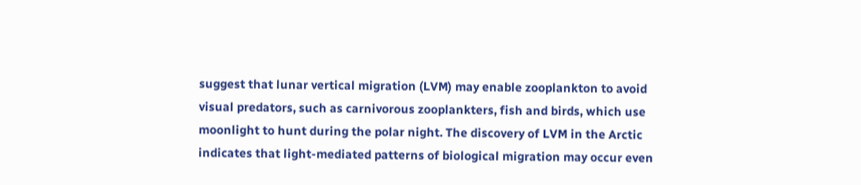suggest that lunar vertical migration (LVM) may enable zooplankton to avoid visual predators, such as carnivorous zooplankters, fish and birds, which use moonlight to hunt during the polar night. The discovery of LVM in the Arctic indicates that light-mediated patterns of biological migration may occur even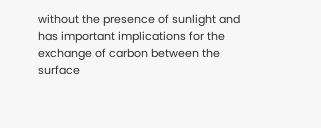without the presence of sunlight and has important implications for the exchange of carbon between the surface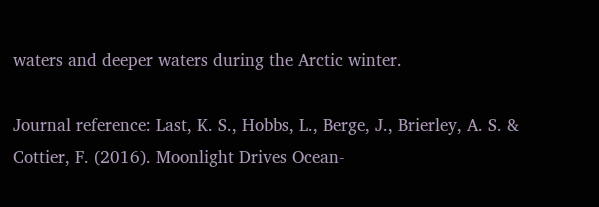waters and deeper waters during the Arctic winter.

Journal reference: Last, K. S., Hobbs, L., Berge, J., Brierley, A. S. & Cottier, F. (2016). Moonlight Drives Ocean-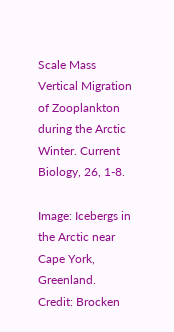Scale Mass Vertical Migration of Zooplankton during the Arctic Winter. Current Biology, 26, 1-8.

Image: Icebergs in the Arctic near Cape York, Greenland. Credit: Brocken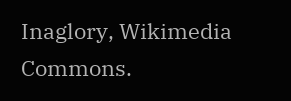Inaglory, Wikimedia Commons.